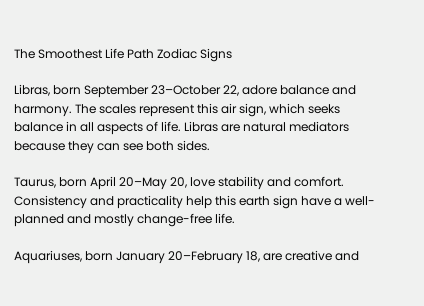The Smoothest Life Path Zodiac Signs

Libras, born September 23–October 22, adore balance and harmony. The scales represent this air sign, which seeks balance in all aspects of life. Libras are natural mediators because they can see both sides.

Taurus, born April 20–May 20, love stability and comfort. Consistency and practicality help this earth sign have a well-planned and mostly change-free life.

Aquariuses, born January 20–February 18, are creative and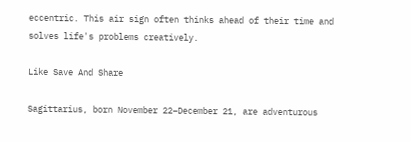eccentric. This air sign often thinks ahead of their time and solves life's problems creatively.

Like Save And Share

Sagittarius, born November 22–December 21, are adventurous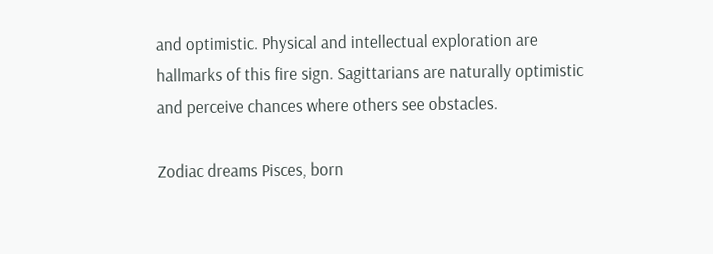and optimistic. Physical and intellectual exploration are hallmarks of this fire sign. Sagittarians are naturally optimistic and perceive chances where others see obstacles.

Zodiac dreams Pisces, born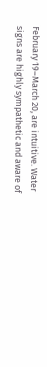February 19–March 20, are intuitive. Water signs are highly sympathetic and aware of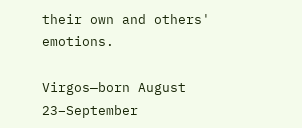their own and others' emotions.

Virgos—born August 23–September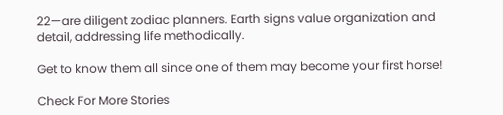22—are diligent zodiac planners. Earth signs value organization and detail, addressing life methodically.

Get to know them all since one of them may become your first horse!

Check For More Stories